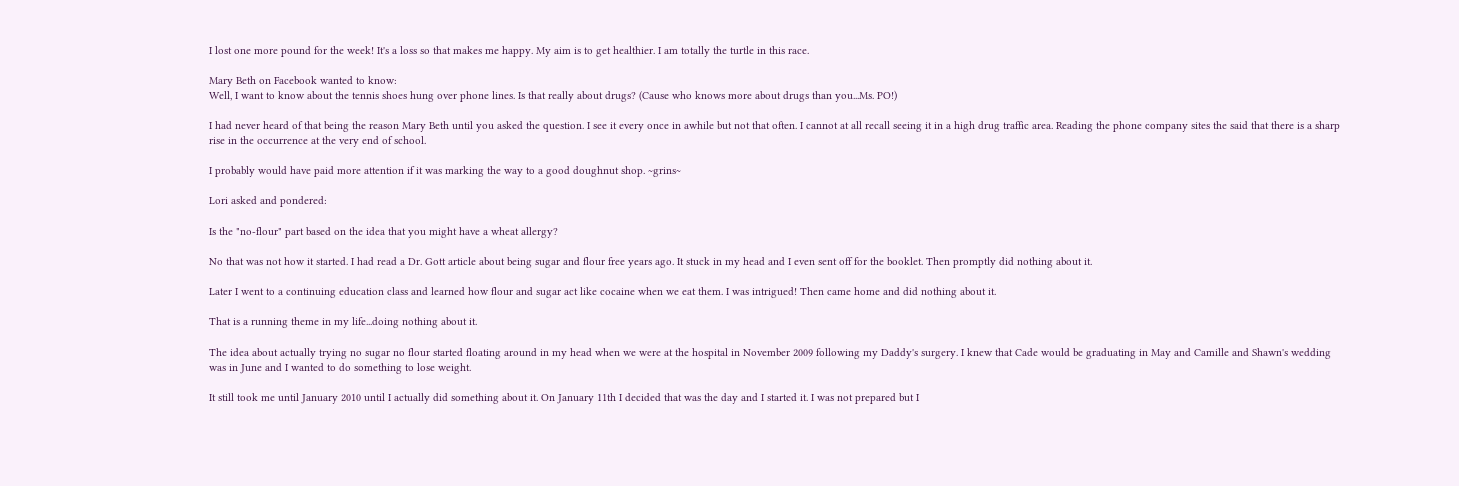I lost one more pound for the week! It's a loss so that makes me happy. My aim is to get healthier. I am totally the turtle in this race.

Mary Beth on Facebook wanted to know:
Well, I want to know about the tennis shoes hung over phone lines. Is that really about drugs? (Cause who knows more about drugs than you...Ms. PO!)

I had never heard of that being the reason Mary Beth until you asked the question. I see it every once in awhile but not that often. I cannot at all recall seeing it in a high drug traffic area. Reading the phone company sites the said that there is a sharp rise in the occurrence at the very end of school.

I probably would have paid more attention if it was marking the way to a good doughnut shop. ~grins~

Lori asked and pondered:

Is the "no-flour" part based on the idea that you might have a wheat allergy?

No that was not how it started. I had read a Dr. Gott article about being sugar and flour free years ago. It stuck in my head and I even sent off for the booklet. Then promptly did nothing about it.

Later I went to a continuing education class and learned how flour and sugar act like cocaine when we eat them. I was intrigued! Then came home and did nothing about it.

That is a running theme in my life...doing nothing about it.

The idea about actually trying no sugar no flour started floating around in my head when we were at the hospital in November 2009 following my Daddy's surgery. I knew that Cade would be graduating in May and Camille and Shawn's wedding was in June and I wanted to do something to lose weight.

It still took me until January 2010 until I actually did something about it. On January 11th I decided that was the day and I started it. I was not prepared but I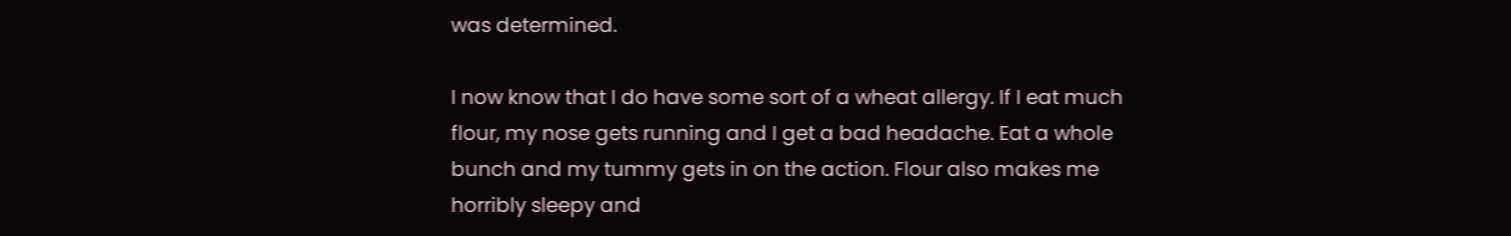was determined.

I now know that I do have some sort of a wheat allergy. If I eat much flour, my nose gets running and I get a bad headache. Eat a whole bunch and my tummy gets in on the action. Flour also makes me horribly sleepy and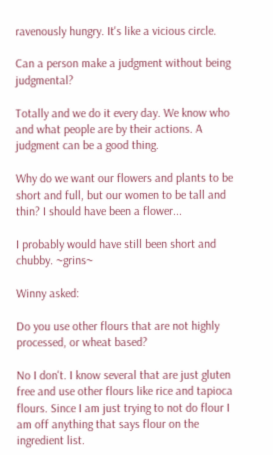ravenously hungry. It's like a vicious circle.

Can a person make a judgment without being judgmental?

Totally and we do it every day. We know who and what people are by their actions. A judgment can be a good thing.

Why do we want our flowers and plants to be short and full, but our women to be tall and thin? I should have been a flower...

I probably would have still been short and chubby. ~grins~

Winny asked:

Do you use other flours that are not highly processed, or wheat based?

No I don't. I know several that are just gluten free and use other flours like rice and tapioca flours. Since I am just trying to not do flour I am off anything that says flour on the ingredient list.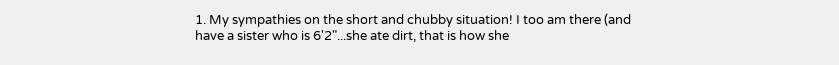1. My sympathies on the short and chubby situation! I too am there (and have a sister who is 6'2"...she ate dirt, that is how she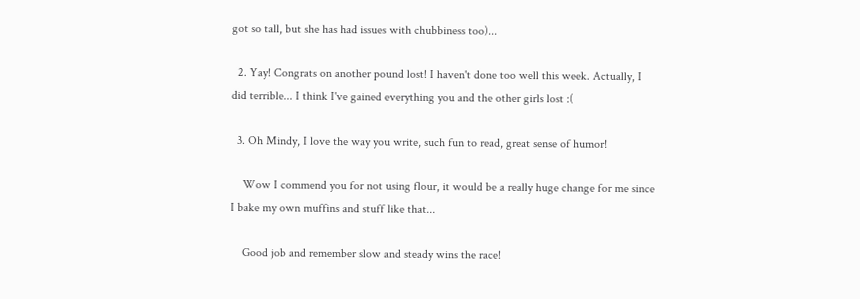got so tall, but she has had issues with chubbiness too)...

  2. Yay! Congrats on another pound lost! I haven't done too well this week. Actually, I did terrible... I think I've gained everything you and the other girls lost :(

  3. Oh Mindy, I love the way you write, such fun to read, great sense of humor!

    Wow I commend you for not using flour, it would be a really huge change for me since I bake my own muffins and stuff like that...

    Good job and remember slow and steady wins the race!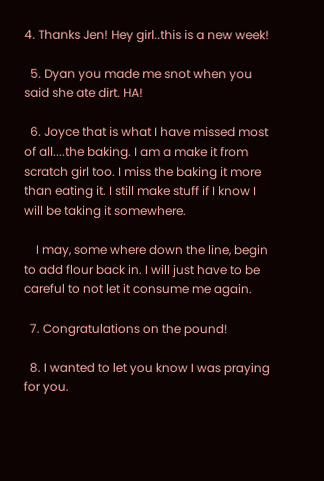4. Thanks Jen! Hey girl..this is a new week!

  5. Dyan you made me snot when you said she ate dirt. HA!

  6. Joyce that is what I have missed most of all....the baking. I am a make it from scratch girl too. I miss the baking it more than eating it. I still make stuff if I know I will be taking it somewhere.

    I may, some where down the line, begin to add flour back in. I will just have to be careful to not let it consume me again.

  7. Congratulations on the pound!

  8. I wanted to let you know I was praying for you.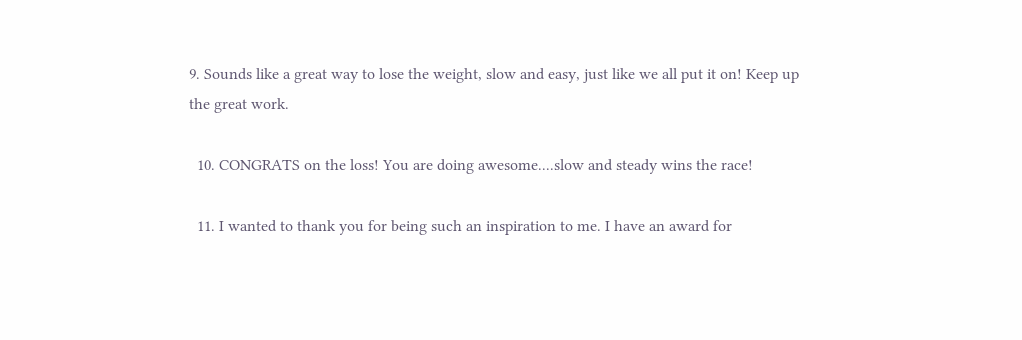9. Sounds like a great way to lose the weight, slow and easy, just like we all put it on! Keep up the great work.

  10. CONGRATS on the loss! You are doing awesome....slow and steady wins the race!

  11. I wanted to thank you for being such an inspiration to me. I have an award for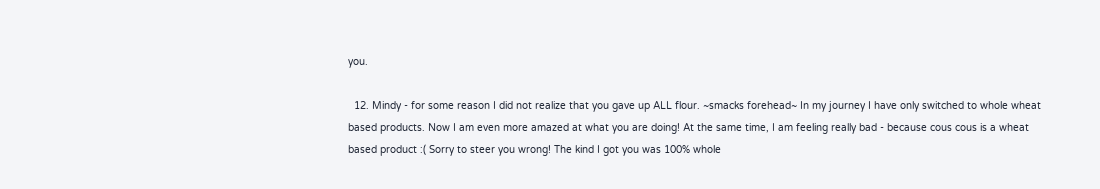you.

  12. Mindy - for some reason I did not realize that you gave up ALL flour. ~smacks forehead~ In my journey I have only switched to whole wheat based products. Now I am even more amazed at what you are doing! At the same time, I am feeling really bad - because cous cous is a wheat based product :( Sorry to steer you wrong! The kind I got you was 100% whole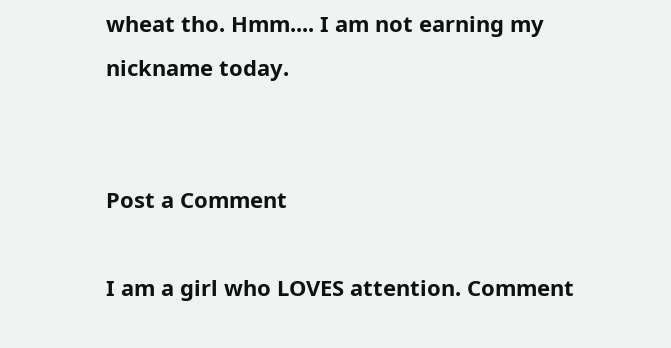wheat tho. Hmm.... I am not earning my nickname today.


Post a Comment

I am a girl who LOVES attention. Comment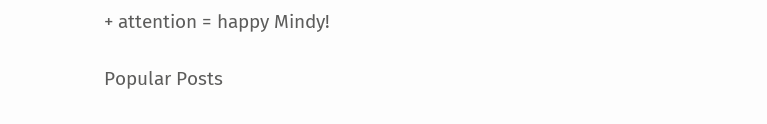+ attention = happy Mindy!

Popular Posts